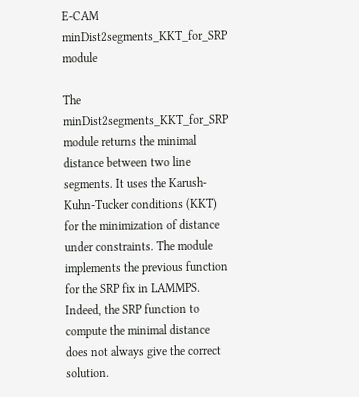E-CAM minDist2segments_KKT_for_SRP module

The minDist2segments_KKT_for_SRP module returns the minimal distance between two line segments. It uses the Karush-Kuhn-Tucker conditions (KKT) for the minimization of distance under constraints. The module implements the previous function for the SRP fix in LAMMPS. Indeed, the SRP function to compute the minimal distance does not always give the correct solution.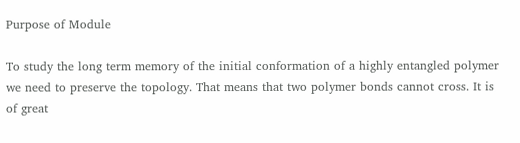Purpose of Module

To study the long term memory of the initial conformation of a highly entangled polymer we need to preserve the topology. That means that two polymer bonds cannot cross. It is of great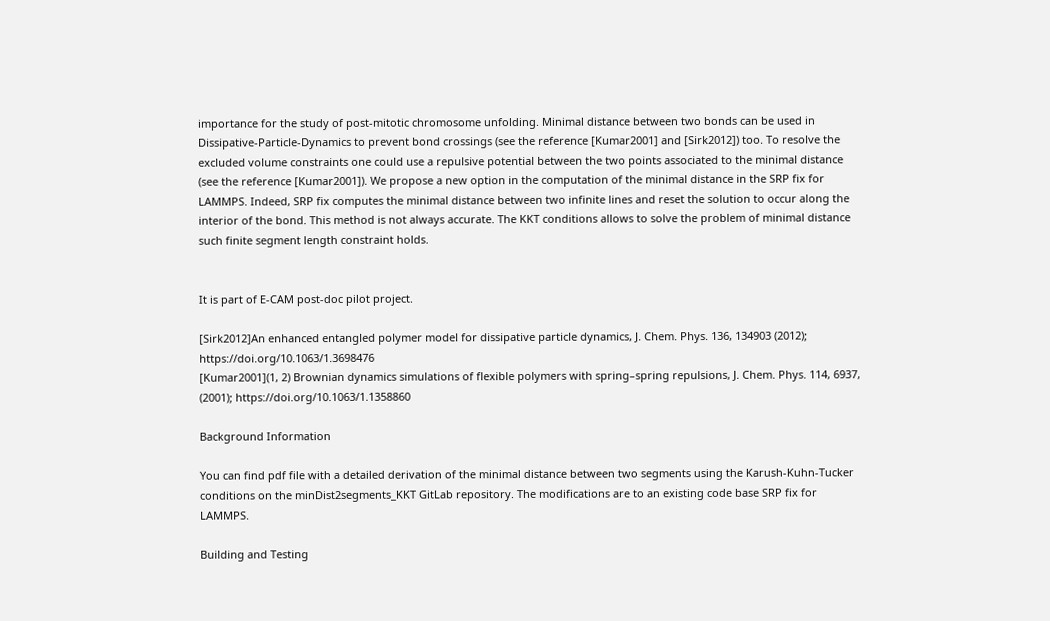importance for the study of post-mitotic chromosome unfolding. Minimal distance between two bonds can be used in Dissipative-Particle-Dynamics to prevent bond crossings (see the reference [Kumar2001] and [Sirk2012]) too. To resolve the excluded volume constraints one could use a repulsive potential between the two points associated to the minimal distance (see the reference [Kumar2001]). We propose a new option in the computation of the minimal distance in the SRP fix for LAMMPS. Indeed, SRP fix computes the minimal distance between two infinite lines and reset the solution to occur along the interior of the bond. This method is not always accurate. The KKT conditions allows to solve the problem of minimal distance such finite segment length constraint holds.


It is part of E-CAM post-doc pilot project.

[Sirk2012]An enhanced entangled polymer model for dissipative particle dynamics, J. Chem. Phys. 136, 134903 (2012); https://doi.org/10.1063/1.3698476
[Kumar2001](1, 2) Brownian dynamics simulations of flexible polymers with spring–spring repulsions, J. Chem. Phys. 114, 6937, (2001); https://doi.org/10.1063/1.1358860

Background Information

You can find pdf file with a detailed derivation of the minimal distance between two segments using the Karush-Kuhn-Tucker conditions on the minDist2segments_KKT GitLab repository. The modifications are to an existing code base SRP fix for LAMMPS.

Building and Testing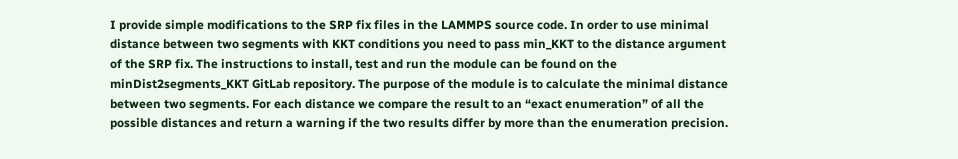I provide simple modifications to the SRP fix files in the LAMMPS source code. In order to use minimal distance between two segments with KKT conditions you need to pass min_KKT to the distance argument of the SRP fix. The instructions to install, test and run the module can be found on the minDist2segments_KKT GitLab repository. The purpose of the module is to calculate the minimal distance between two segments. For each distance we compare the result to an “exact enumeration” of all the possible distances and return a warning if the two results differ by more than the enumeration precision.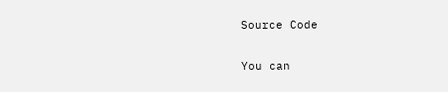Source Code

You can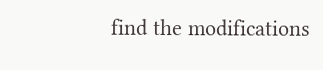find the modifications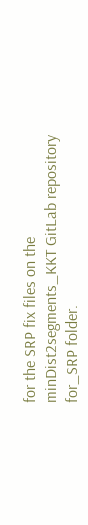for the SRP fix files on the minDist2segments_KKT GitLab repository for_SRP folder.